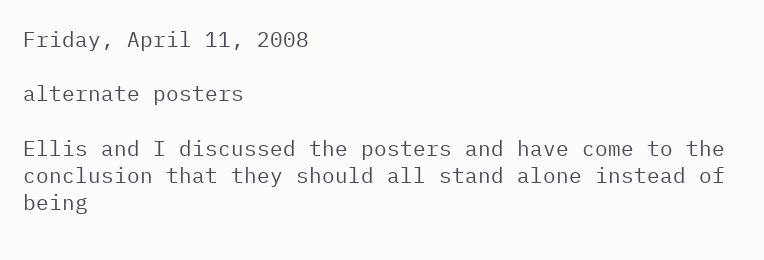Friday, April 11, 2008

alternate posters

Ellis and I discussed the posters and have come to the conclusion that they should all stand alone instead of being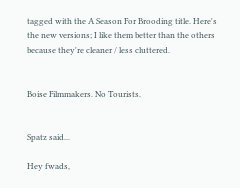tagged with the A Season For Brooding title. Here's the new versions; I like them better than the others because they're cleaner / less cluttered.


Boise Filmmakers. No Tourists.


Spatz said...

Hey fwads,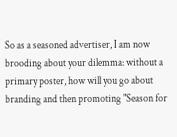So as a seasoned advertiser, I am now brooding about your dilemma: without a primary poster, how will you go about branding and then promoting "Season for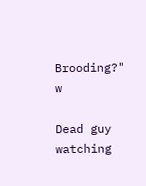Brooding?" w

Dead guy watching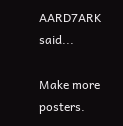AARD7ARK said...

Make more posters.